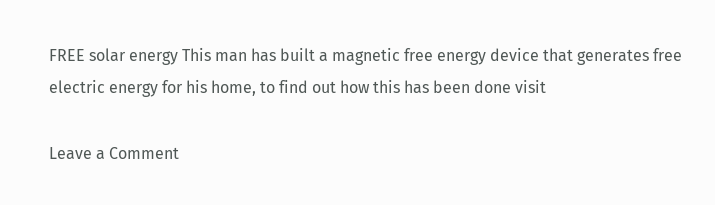FREE solar energy This man has built a magnetic free energy device that generates free electric energy for his home, to find out how this has been done visit

Leave a Comment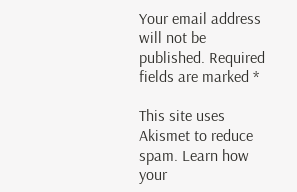Your email address will not be published. Required fields are marked *

This site uses Akismet to reduce spam. Learn how your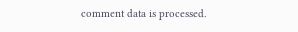comment data is processed.